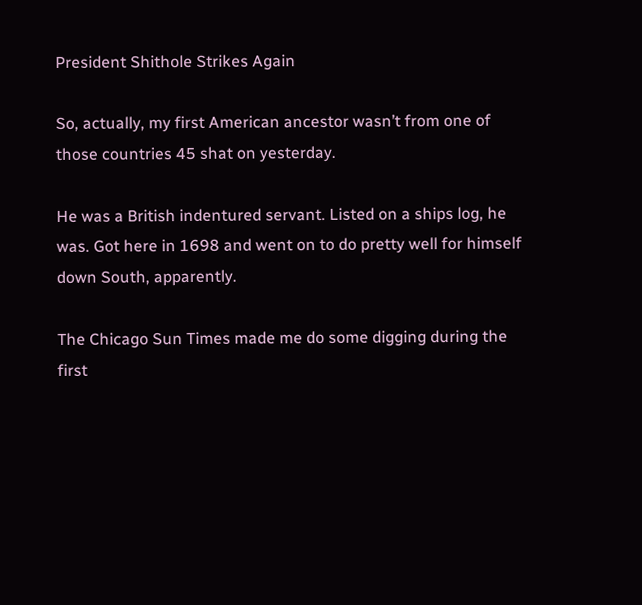President Shithole Strikes Again

So, actually, my first American ancestor wasn’t from one of those countries 45 shat on yesterday.

He was a British indentured servant. Listed on a ships log, he was. Got here in 1698 and went on to do pretty well for himself down South, apparently.

The Chicago Sun Times made me do some digging during the first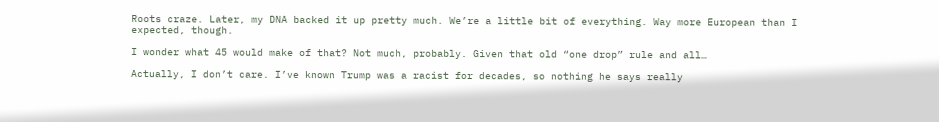Roots craze. Later, my DNA backed it up pretty much. We’re a little bit of everything. Way more European than I expected, though.

I wonder what 45 would make of that? Not much, probably. Given that old “one drop” rule and all…

Actually, I don’t care. I’ve known Trump was a racist for decades, so nothing he says really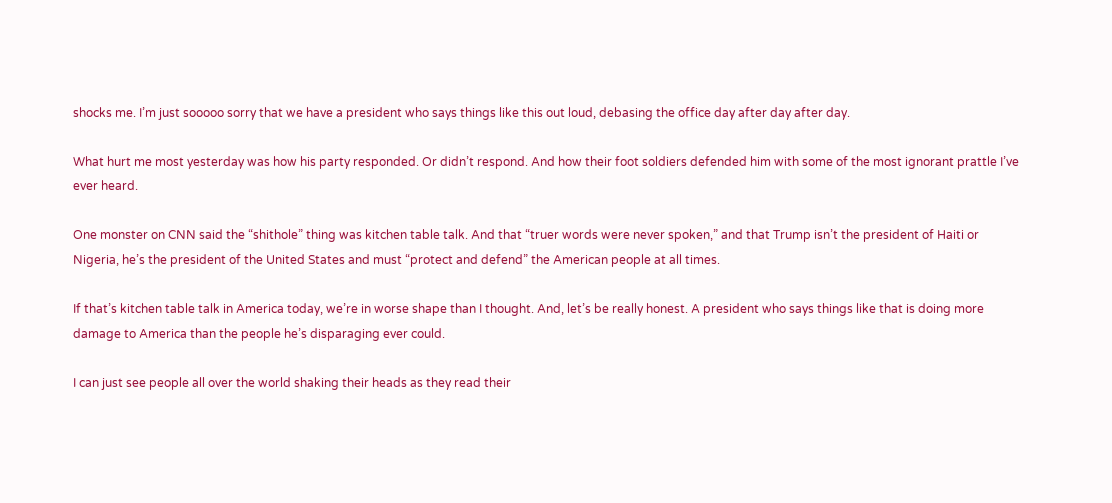shocks me. I’m just sooooo sorry that we have a president who says things like this out loud, debasing the office day after day after day.

What hurt me most yesterday was how his party responded. Or didn’t respond. And how their foot soldiers defended him with some of the most ignorant prattle I’ve ever heard.

One monster on CNN said the “shithole” thing was kitchen table talk. And that “truer words were never spoken,” and that Trump isn’t the president of Haiti or Nigeria, he’s the president of the United States and must “protect and defend” the American people at all times.

If that’s kitchen table talk in America today, we’re in worse shape than I thought. And, let’s be really honest. A president who says things like that is doing more damage to America than the people he’s disparaging ever could.

I can just see people all over the world shaking their heads as they read their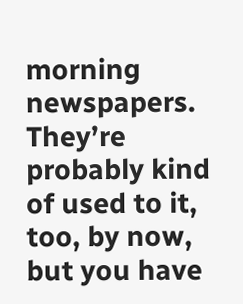morning newspapers. They’re probably kind of used to it, too, by now, but you have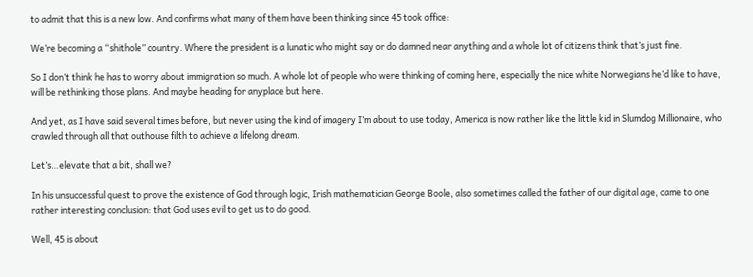to admit that this is a new low. And confirms what many of them have been thinking since 45 took office:

We’re becoming a “shithole” country. Where the president is a lunatic who might say or do damned near anything and a whole lot of citizens think that’s just fine.

So I don’t think he has to worry about immigration so much. A whole lot of people who were thinking of coming here, especially the nice white Norwegians he’d like to have, will be rethinking those plans. And maybe heading for anyplace but here.

And yet, as I have said several times before, but never using the kind of imagery I’m about to use today, America is now rather like the little kid in Slumdog Millionaire, who crawled through all that outhouse filth to achieve a lifelong dream.

Let’s…elevate that a bit, shall we?

In his unsuccessful quest to prove the existence of God through logic, Irish mathematician George Boole, also sometimes called the father of our digital age, came to one rather interesting conclusion: that God uses evil to get us to do good.

Well, 45 is about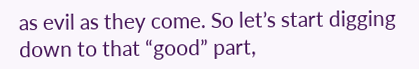as evil as they come. So let’s start digging down to that “good” part,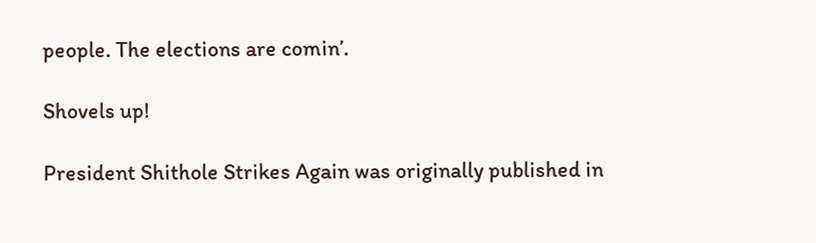people. The elections are comin’.

Shovels up!

President Shithole Strikes Again was originally published in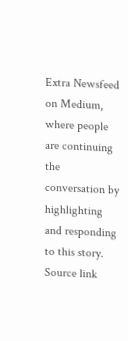Extra Newsfeed on Medium, where people are continuing the conversation by highlighting and responding to this story.
Source link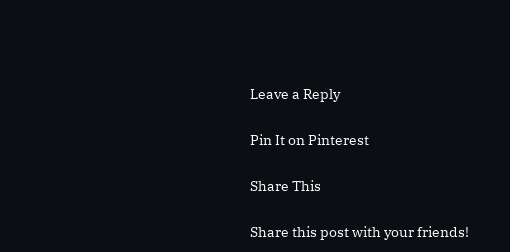Leave a Reply

Pin It on Pinterest

Share This

Share this post with your friends!